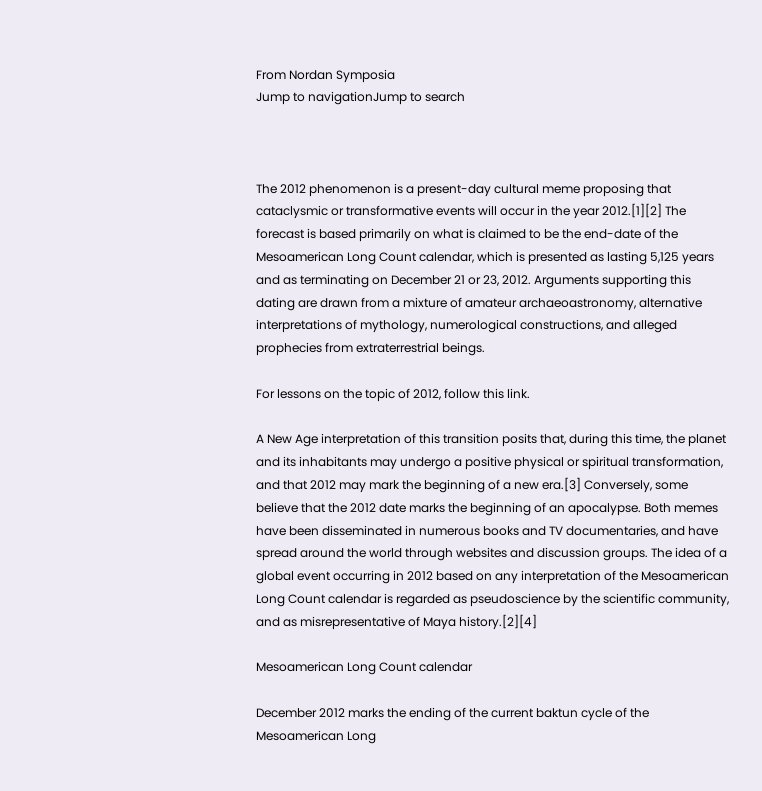From Nordan Symposia
Jump to navigationJump to search



The 2012 phenomenon is a present-day cultural meme proposing that cataclysmic or transformative events will occur in the year 2012.[1][2] The forecast is based primarily on what is claimed to be the end-date of the Mesoamerican Long Count calendar, which is presented as lasting 5,125 years and as terminating on December 21 or 23, 2012. Arguments supporting this dating are drawn from a mixture of amateur archaeoastronomy, alternative interpretations of mythology, numerological constructions, and alleged prophecies from extraterrestrial beings.

For lessons on the topic of 2012, follow this link.

A New Age interpretation of this transition posits that, during this time, the planet and its inhabitants may undergo a positive physical or spiritual transformation, and that 2012 may mark the beginning of a new era.[3] Conversely, some believe that the 2012 date marks the beginning of an apocalypse. Both memes have been disseminated in numerous books and TV documentaries, and have spread around the world through websites and discussion groups. The idea of a global event occurring in 2012 based on any interpretation of the Mesoamerican Long Count calendar is regarded as pseudoscience by the scientific community, and as misrepresentative of Maya history.[2][4]

Mesoamerican Long Count calendar

December 2012 marks the ending of the current baktun cycle of the Mesoamerican Long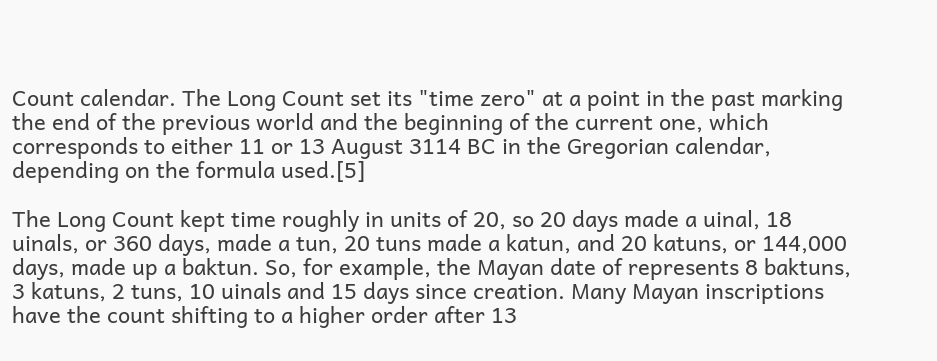Count calendar. The Long Count set its "time zero" at a point in the past marking the end of the previous world and the beginning of the current one, which corresponds to either 11 or 13 August 3114 BC in the Gregorian calendar, depending on the formula used.[5]

The Long Count kept time roughly in units of 20, so 20 days made a uinal, 18 uinals, or 360 days, made a tun, 20 tuns made a katun, and 20 katuns, or 144,000 days, made up a baktun. So, for example, the Mayan date of represents 8 baktuns, 3 katuns, 2 tuns, 10 uinals and 15 days since creation. Many Mayan inscriptions have the count shifting to a higher order after 13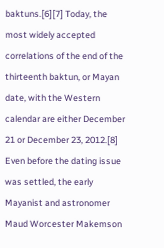baktuns.[6][7] Today, the most widely accepted correlations of the end of the thirteenth baktun, or Mayan date, with the Western calendar are either December 21 or December 23, 2012.[8] Even before the dating issue was settled, the early Mayanist and astronomer Maud Worcester Makemson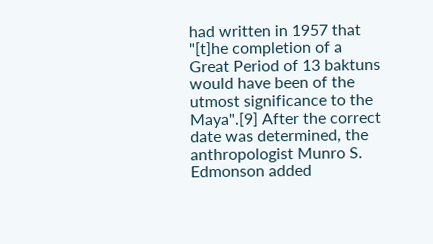had written in 1957 that "[t]he completion of a Great Period of 13 baktuns would have been of the utmost significance to the Maya".[9] After the correct date was determined, the anthropologist Munro S. Edmonson added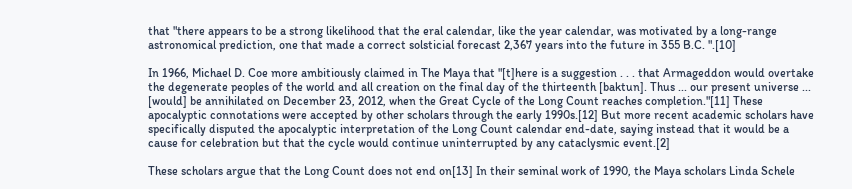that "there appears to be a strong likelihood that the eral calendar, like the year calendar, was motivated by a long-range astronomical prediction, one that made a correct solsticial forecast 2,367 years into the future in 355 B.C. ".[10]

In 1966, Michael D. Coe more ambitiously claimed in The Maya that "[t]here is a suggestion . . . that Armageddon would overtake the degenerate peoples of the world and all creation on the final day of the thirteenth [baktun]. Thus ... our present universe ... [would] be annihilated on December 23, 2012, when the Great Cycle of the Long Count reaches completion."[11] These apocalyptic connotations were accepted by other scholars through the early 1990s.[12] But more recent academic scholars have specifically disputed the apocalyptic interpretation of the Long Count calendar end-date, saying instead that it would be a cause for celebration but that the cycle would continue uninterrupted by any cataclysmic event.[2]

These scholars argue that the Long Count does not end on[13] In their seminal work of 1990, the Maya scholars Linda Schele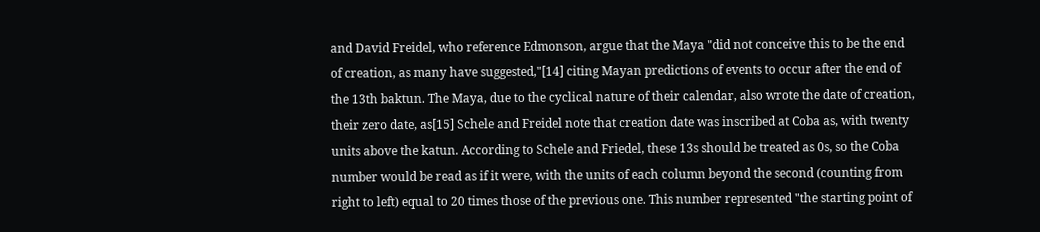and David Freidel, who reference Edmonson, argue that the Maya "did not conceive this to be the end of creation, as many have suggested,"[14] citing Mayan predictions of events to occur after the end of the 13th baktun. The Maya, due to the cyclical nature of their calendar, also wrote the date of creation, their zero date, as[15] Schele and Freidel note that creation date was inscribed at Coba as, with twenty units above the katun. According to Schele and Friedel, these 13s should be treated as 0s, so the Coba number would be read as if it were, with the units of each column beyond the second (counting from right to left) equal to 20 times those of the previous one. This number represented "the starting point of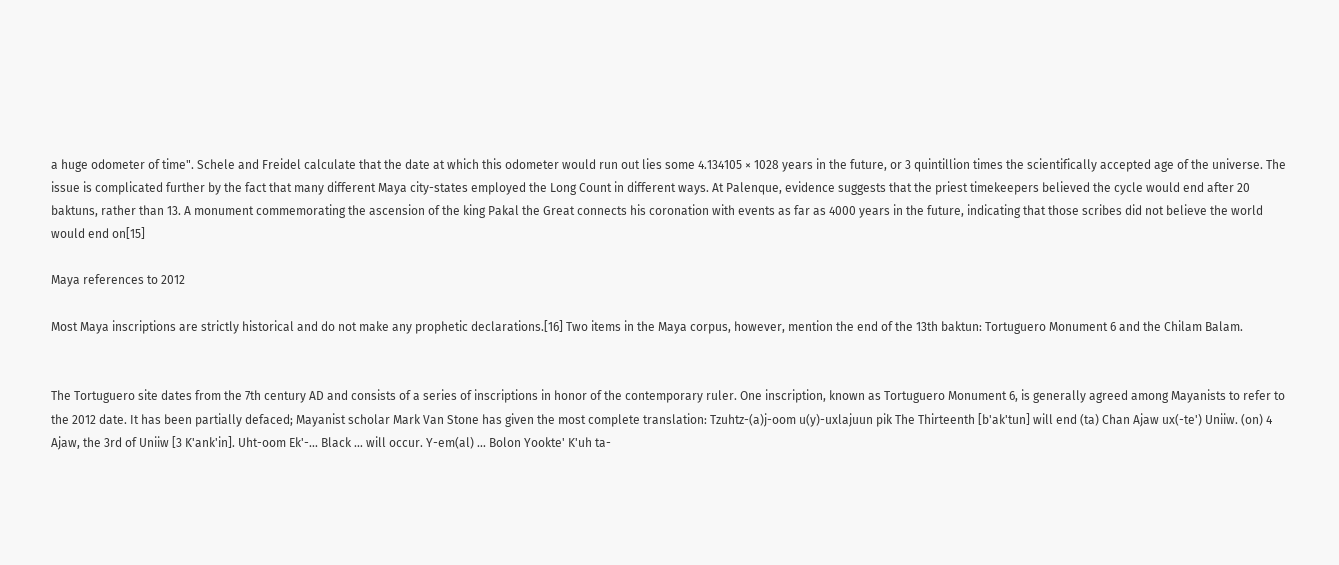a huge odometer of time". Schele and Freidel calculate that the date at which this odometer would run out lies some 4.134105 × 1028 years in the future, or 3 quintillion times the scientifically accepted age of the universe. The issue is complicated further by the fact that many different Maya city-states employed the Long Count in different ways. At Palenque, evidence suggests that the priest timekeepers believed the cycle would end after 20 baktuns, rather than 13. A monument commemorating the ascension of the king Pakal the Great connects his coronation with events as far as 4000 years in the future, indicating that those scribes did not believe the world would end on[15]

Maya references to 2012

Most Maya inscriptions are strictly historical and do not make any prophetic declarations.[16] Two items in the Maya corpus, however, mention the end of the 13th baktun: Tortuguero Monument 6 and the Chilam Balam.


The Tortuguero site dates from the 7th century AD and consists of a series of inscriptions in honor of the contemporary ruler. One inscription, known as Tortuguero Monument 6, is generally agreed among Mayanists to refer to the 2012 date. It has been partially defaced; Mayanist scholar Mark Van Stone has given the most complete translation: Tzuhtz-(a)j-oom u(y)-uxlajuun pik The Thirteenth [b'ak'tun] will end (ta) Chan Ajaw ux(-te') Uniiw. (on) 4 Ajaw, the 3rd of Uniiw [3 K'ank'in]. Uht-oom Ek'-... Black ... will occur. Y-em(al) ... Bolon Yookte' K'uh ta-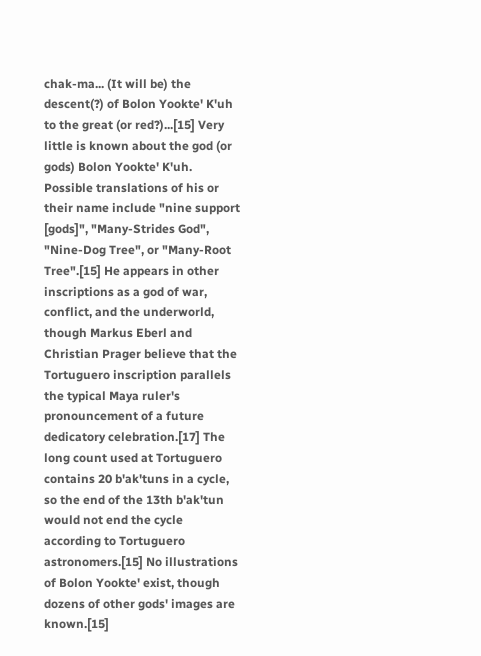chak-ma... (It will be) the descent(?) of Bolon Yookte' K'uh to the great (or red?)...[15] Very little is known about the god (or gods) Bolon Yookte' K'uh. Possible translations of his or their name include "nine support [gods]", "Many‐Strides God", "Nine‐Dog Tree", or "Many‐Root Tree".[15] He appears in other inscriptions as a god of war, conflict, and the underworld, though Markus Eberl and Christian Prager believe that the Tortuguero inscription parallels the typical Maya ruler's pronouncement of a future dedicatory celebration.[17] The long count used at Tortuguero contains 20 b'ak'tuns in a cycle, so the end of the 13th b'ak'tun would not end the cycle according to Tortuguero astronomers.[15] No illustrations of Bolon Yookte' exist, though dozens of other gods' images are known.[15]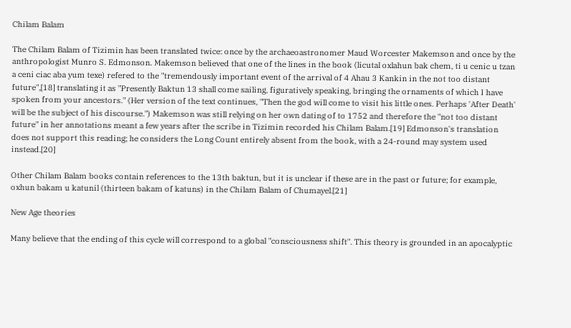Chilam Balam

The Chilam Balam of Tizimin has been translated twice: once by the archaeoastronomer Maud Worcester Makemson and once by the anthropologist Munro S. Edmonson. Makemson believed that one of the lines in the book (licutal oxlahun bak chem, ti u cenic u tzan a ceni ciac aba yum texe) refered to the "tremendously important event of the arrival of 4 Ahau 3 Kankin in the not too distant future",[18] translating it as "Presently Baktun 13 shall come sailing, figuratively speaking, bringing the ornaments of which I have spoken from your ancestors." (Her version of the text continues, "Then the god will come to visit his little ones. Perhaps 'After Death' will be the subject of his discourse.") Makemson was still relying on her own dating of to 1752 and therefore the "not too distant future" in her annotations meant a few years after the scribe in Tizimin recorded his Chilam Balam.[19] Edmonson's translation does not support this reading; he considers the Long Count entirely absent from the book, with a 24-round may system used instead.[20]

Other Chilam Balam books contain references to the 13th baktun, but it is unclear if these are in the past or future; for example, oxhun bakam u katunil (thirteen bakam of katuns) in the Chilam Balam of Chumayel.[21]

New Age theories

Many believe that the ending of this cycle will correspond to a global "consciousness shift". This theory is grounded in an apocalyptic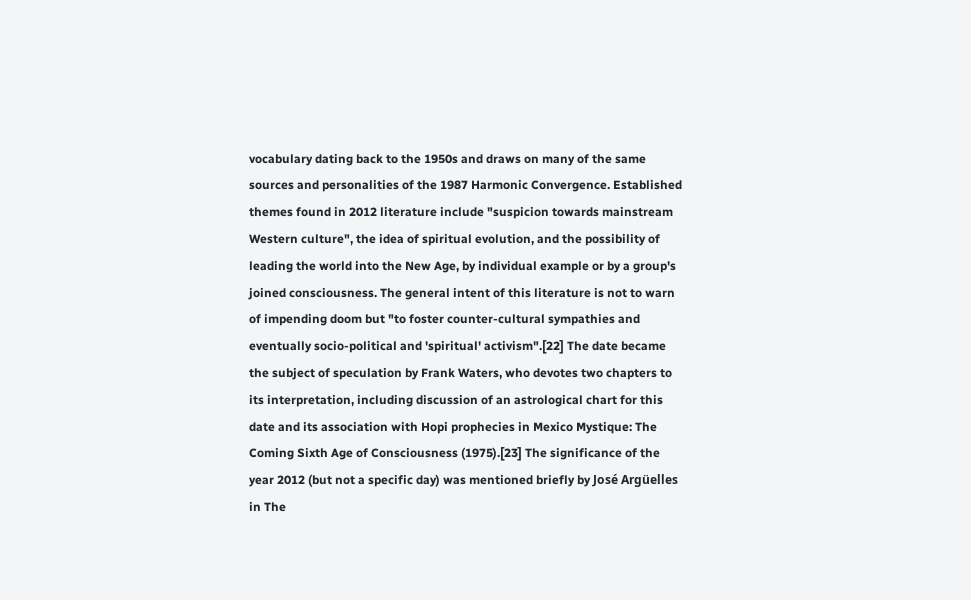vocabulary dating back to the 1950s and draws on many of the same sources and personalities of the 1987 Harmonic Convergence. Established themes found in 2012 literature include "suspicion towards mainstream Western culture", the idea of spiritual evolution, and the possibility of leading the world into the New Age, by individual example or by a group's joined consciousness. The general intent of this literature is not to warn of impending doom but "to foster counter-cultural sympathies and eventually socio-political and 'spiritual' activism".[22] The date became the subject of speculation by Frank Waters, who devotes two chapters to its interpretation, including discussion of an astrological chart for this date and its association with Hopi prophecies in Mexico Mystique: The Coming Sixth Age of Consciousness (1975).[23] The significance of the year 2012 (but not a specific day) was mentioned briefly by José Argüelles in The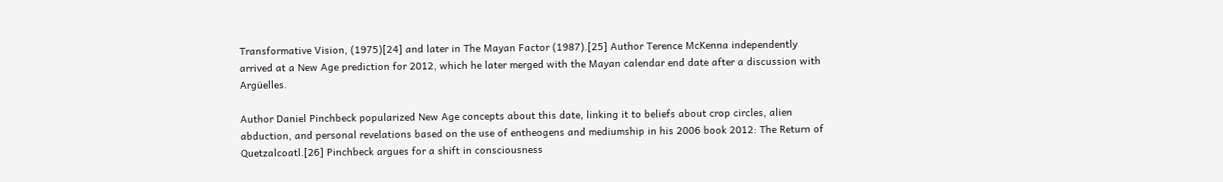Transformative Vision, (1975)[24] and later in The Mayan Factor (1987).[25] Author Terence McKenna independently arrived at a New Age prediction for 2012, which he later merged with the Mayan calendar end date after a discussion with Argüelles.

Author Daniel Pinchbeck popularized New Age concepts about this date, linking it to beliefs about crop circles, alien abduction, and personal revelations based on the use of entheogens and mediumship in his 2006 book 2012: The Return of Quetzalcoatl.[26] Pinchbeck argues for a shift in consciousness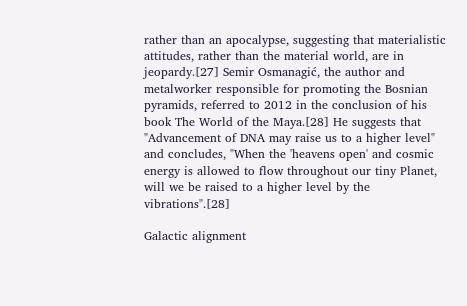rather than an apocalypse, suggesting that materialistic attitudes, rather than the material world, are in jeopardy.[27] Semir Osmanagić, the author and metalworker responsible for promoting the Bosnian pyramids, referred to 2012 in the conclusion of his book The World of the Maya.[28] He suggests that "Advancement of DNA may raise us to a higher level" and concludes, "When the 'heavens open' and cosmic energy is allowed to flow throughout our tiny Planet, will we be raised to a higher level by the vibrations".[28]

Galactic alignment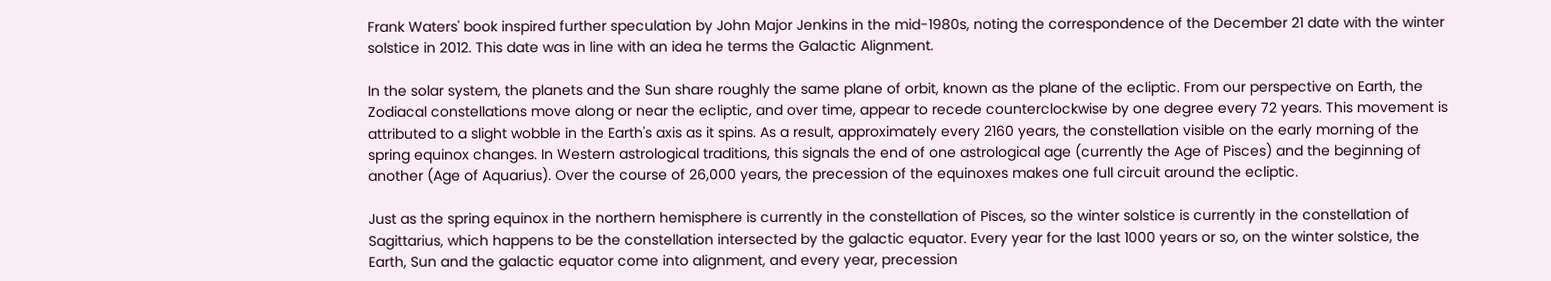Frank Waters' book inspired further speculation by John Major Jenkins in the mid-1980s, noting the correspondence of the December 21 date with the winter solstice in 2012. This date was in line with an idea he terms the Galactic Alignment.

In the solar system, the planets and the Sun share roughly the same plane of orbit, known as the plane of the ecliptic. From our perspective on Earth, the Zodiacal constellations move along or near the ecliptic, and over time, appear to recede counterclockwise by one degree every 72 years. This movement is attributed to a slight wobble in the Earth's axis as it spins. As a result, approximately every 2160 years, the constellation visible on the early morning of the spring equinox changes. In Western astrological traditions, this signals the end of one astrological age (currently the Age of Pisces) and the beginning of another (Age of Aquarius). Over the course of 26,000 years, the precession of the equinoxes makes one full circuit around the ecliptic.

Just as the spring equinox in the northern hemisphere is currently in the constellation of Pisces, so the winter solstice is currently in the constellation of Sagittarius, which happens to be the constellation intersected by the galactic equator. Every year for the last 1000 years or so, on the winter solstice, the Earth, Sun and the galactic equator come into alignment, and every year, precession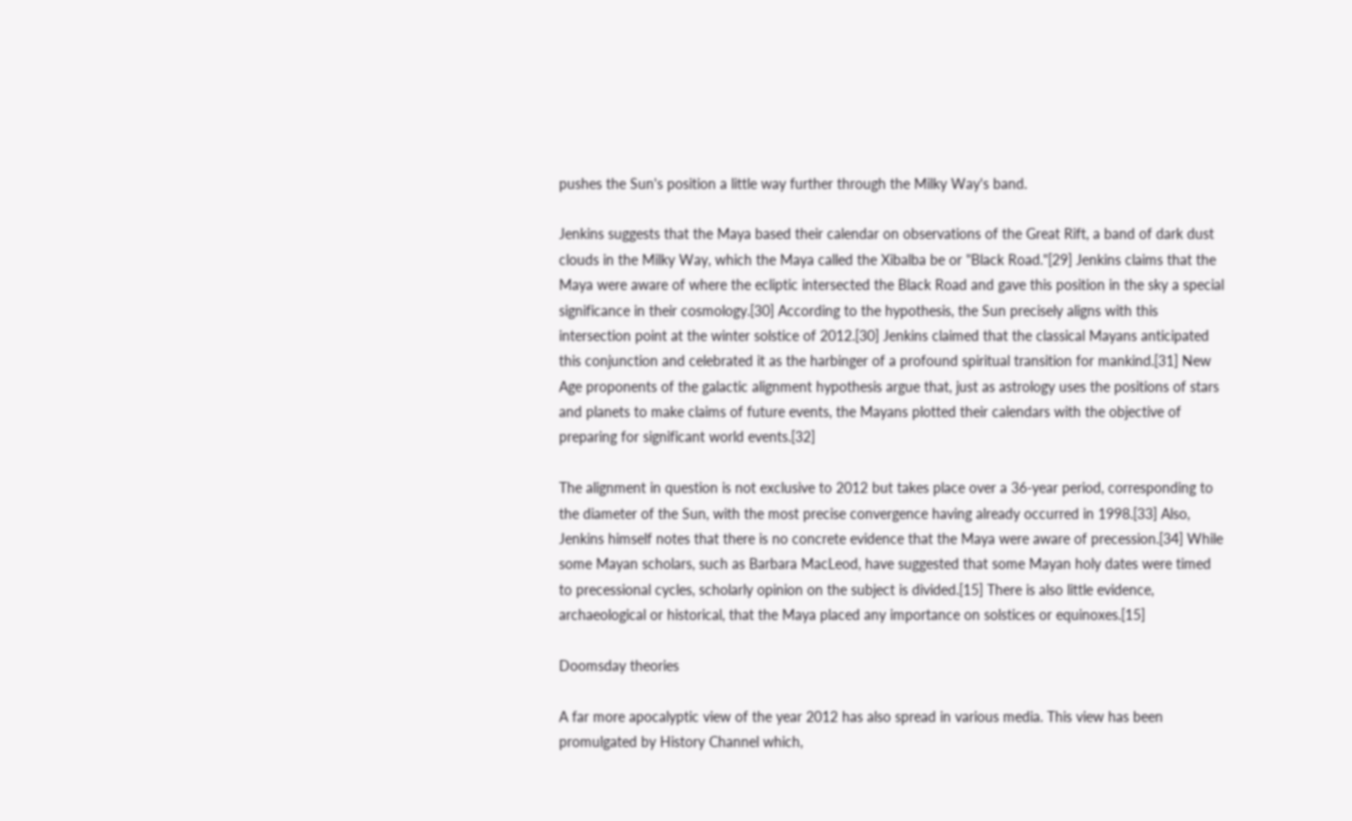pushes the Sun's position a little way further through the Milky Way's band.

Jenkins suggests that the Maya based their calendar on observations of the Great Rift, a band of dark dust clouds in the Milky Way, which the Maya called the Xibalba be or "Black Road."[29] Jenkins claims that the Maya were aware of where the ecliptic intersected the Black Road and gave this position in the sky a special significance in their cosmology.[30] According to the hypothesis, the Sun precisely aligns with this intersection point at the winter solstice of 2012.[30] Jenkins claimed that the classical Mayans anticipated this conjunction and celebrated it as the harbinger of a profound spiritual transition for mankind.[31] New Age proponents of the galactic alignment hypothesis argue that, just as astrology uses the positions of stars and planets to make claims of future events, the Mayans plotted their calendars with the objective of preparing for significant world events.[32]

The alignment in question is not exclusive to 2012 but takes place over a 36-year period, corresponding to the diameter of the Sun, with the most precise convergence having already occurred in 1998.[33] Also, Jenkins himself notes that there is no concrete evidence that the Maya were aware of precession.[34] While some Mayan scholars, such as Barbara MacLeod, have suggested that some Mayan holy dates were timed to precessional cycles, scholarly opinion on the subject is divided.[15] There is also little evidence, archaeological or historical, that the Maya placed any importance on solstices or equinoxes.[15]

Doomsday theories

A far more apocalyptic view of the year 2012 has also spread in various media. This view has been promulgated by History Channel which,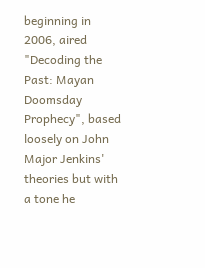beginning in 2006, aired "Decoding the Past: Mayan Doomsday Prophecy", based loosely on John Major Jenkins' theories but with a tone he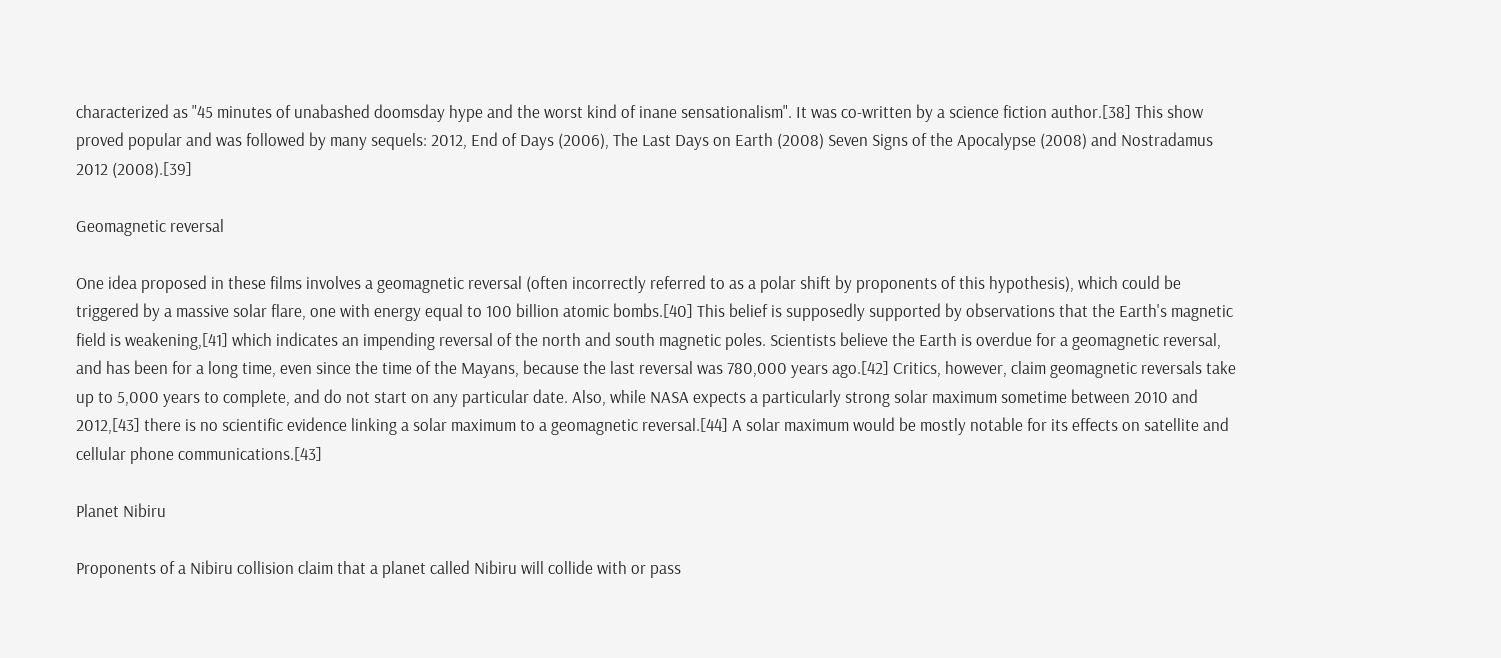characterized as "45 minutes of unabashed doomsday hype and the worst kind of inane sensationalism". It was co-written by a science fiction author.[38] This show proved popular and was followed by many sequels: 2012, End of Days (2006), The Last Days on Earth (2008) Seven Signs of the Apocalypse (2008) and Nostradamus 2012 (2008).[39]

Geomagnetic reversal

One idea proposed in these films involves a geomagnetic reversal (often incorrectly referred to as a polar shift by proponents of this hypothesis), which could be triggered by a massive solar flare, one with energy equal to 100 billion atomic bombs.[40] This belief is supposedly supported by observations that the Earth's magnetic field is weakening,[41] which indicates an impending reversal of the north and south magnetic poles. Scientists believe the Earth is overdue for a geomagnetic reversal, and has been for a long time, even since the time of the Mayans, because the last reversal was 780,000 years ago.[42] Critics, however, claim geomagnetic reversals take up to 5,000 years to complete, and do not start on any particular date. Also, while NASA expects a particularly strong solar maximum sometime between 2010 and 2012,[43] there is no scientific evidence linking a solar maximum to a geomagnetic reversal.[44] A solar maximum would be mostly notable for its effects on satellite and cellular phone communications.[43]

Planet Nibiru

Proponents of a Nibiru collision claim that a planet called Nibiru will collide with or pass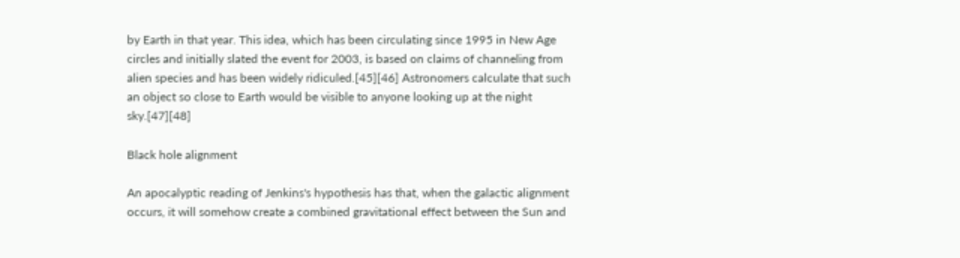by Earth in that year. This idea, which has been circulating since 1995 in New Age circles and initially slated the event for 2003, is based on claims of channeling from alien species and has been widely ridiculed.[45][46] Astronomers calculate that such an object so close to Earth would be visible to anyone looking up at the night sky.[47][48]

Black hole alignment

An apocalyptic reading of Jenkins's hypothesis has that, when the galactic alignment occurs, it will somehow create a combined gravitational effect between the Sun and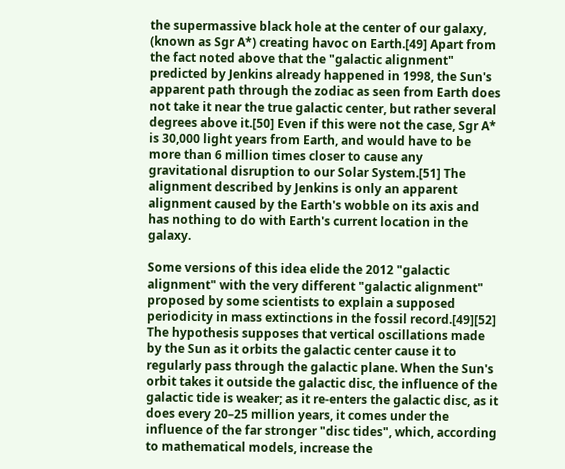the supermassive black hole at the center of our galaxy, (known as Sgr A*) creating havoc on Earth.[49] Apart from the fact noted above that the "galactic alignment" predicted by Jenkins already happened in 1998, the Sun's apparent path through the zodiac as seen from Earth does not take it near the true galactic center, but rather several degrees above it.[50] Even if this were not the case, Sgr A* is 30,000 light years from Earth, and would have to be more than 6 million times closer to cause any gravitational disruption to our Solar System.[51] The alignment described by Jenkins is only an apparent alignment caused by the Earth's wobble on its axis and has nothing to do with Earth's current location in the galaxy.

Some versions of this idea elide the 2012 "galactic alignment" with the very different "galactic alignment" proposed by some scientists to explain a supposed periodicity in mass extinctions in the fossil record.[49][52] The hypothesis supposes that vertical oscillations made by the Sun as it orbits the galactic center cause it to regularly pass through the galactic plane. When the Sun's orbit takes it outside the galactic disc, the influence of the galactic tide is weaker; as it re-enters the galactic disc, as it does every 20–25 million years, it comes under the influence of the far stronger "disc tides", which, according to mathematical models, increase the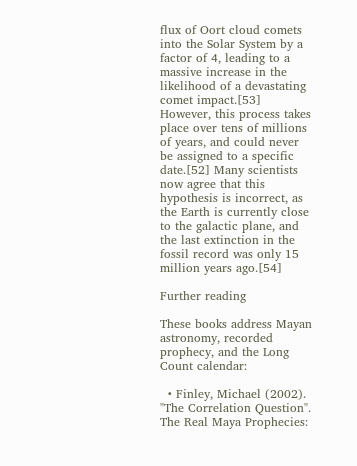flux of Oort cloud comets into the Solar System by a factor of 4, leading to a massive increase in the likelihood of a devastating comet impact.[53] However, this process takes place over tens of millions of years, and could never be assigned to a specific date.[52] Many scientists now agree that this hypothesis is incorrect, as the Earth is currently close to the galactic plane, and the last extinction in the fossil record was only 15 million years ago.[54]

Further reading

These books address Mayan astronomy, recorded prophecy, and the Long Count calendar:

  • Finley, Michael (2002). "The Correlation Question". The Real Maya Prophecies: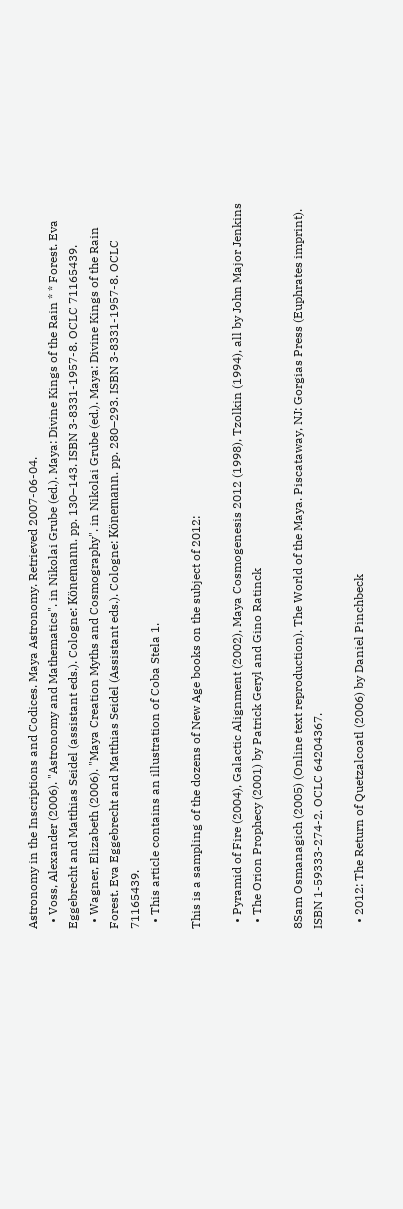Astronomy in the Inscriptions and Codices. Maya Astronomy. Retrieved 2007-06-04.
  • Voss, Alexander (2006). "Astronomy and Mathematics". in Nikolai Grube (ed.). Maya: Divine Kings of the Rain * * Forest. Eva Eggebrecht and Matthias Seidel (assistant eds.). Cologne: Könemann. pp. 130–143. ISBN 3-8331-1957-8. OCLC 71165439.
  • Wagner, Elizabeth (2006). "Maya Creation Myths and Cosmography". in Nikolai Grube (ed.). Maya: Divine Kings of the Rain Forest. Eva Eggebrecht and Matthias Seidel (Assistant eds.). Cologne: Könemann. pp. 280–293. ISBN 3-8331-1957-8. OCLC 71165439.
  • This article contains an illustration of Coba Stela 1.

This is a sampling of the dozens of New Age books on the subject of 2012:

  • Pyramid of Fire (2004), Galactic Alignment (2002), Maya Cosmogenesis 2012 (1998), Tzolkin (1994), all by John Major Jenkins
  • The Orion Prophecy (2001) by Patrick Geryl and Gino Ratinck

8Sam Osmanagich (2005) (Online text reproduction). The World of the Maya. Piscataway, NJ: Gorgias Press (Euphrates imprint). ISBN 1-59333-274-2. OCLC 64204367.

  • 2012: The Return of Quetzalcoatl (2006) by Daniel Pinchbeck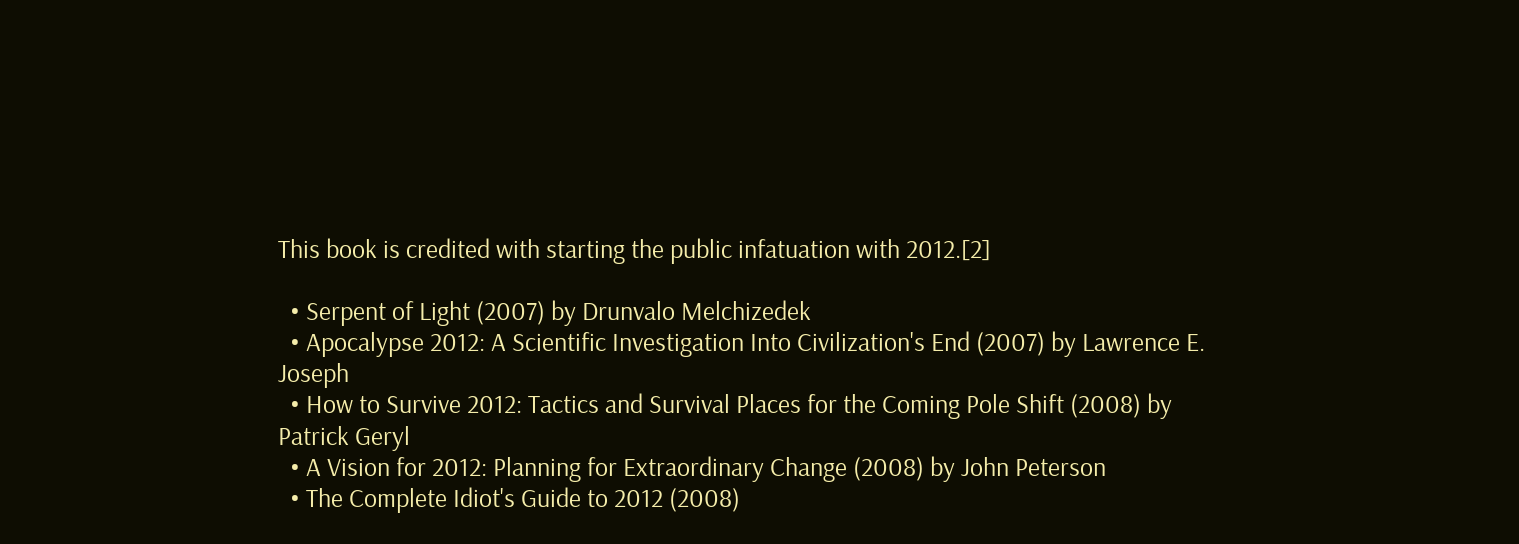This book is credited with starting the public infatuation with 2012.[2]

  • Serpent of Light (2007) by Drunvalo Melchizedek
  • Apocalypse 2012: A Scientific Investigation Into Civilization's End (2007) by Lawrence E. Joseph
  • How to Survive 2012: Tactics and Survival Places for the Coming Pole Shift (2008) by Patrick Geryl
  • A Vision for 2012: Planning for Extraordinary Change (2008) by John Peterson
  • The Complete Idiot's Guide to 2012 (2008)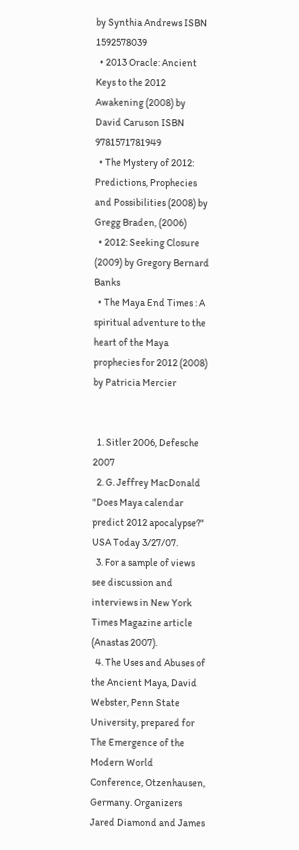by Synthia Andrews ISBN 1592578039
  • 2013 Oracle: Ancient Keys to the 2012 Awakening (2008) by David Caruson ISBN 9781571781949
  • The Mystery of 2012: Predictions, Prophecies and Possibilities (2008) by Gregg Braden, (2006)
  • 2012: Seeking Closure (2009) by Gregory Bernard Banks
  • The Maya End Times : A spiritual adventure to the heart of the Maya prophecies for 2012 (2008) by Patricia Mercier


  1. Sitler 2006, Defesche 2007
  2. G. Jeffrey MacDonald "Does Maya calendar predict 2012 apocalypse?" USA Today 3/27/07.
  3. For a sample of views see discussion and interviews in New York Times Magazine article (Anastas 2007).
  4. The Uses and Abuses of the Ancient Maya, David Webster, Penn State University, prepared for The Emergence of the Modern World Conference, Otzenhausen, Germany. Organizers Jared Diamond and James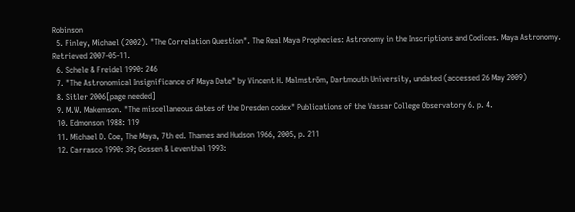Robinson
  5. Finley, Michael (2002). "The Correlation Question". The Real Maya Prophecies: Astronomy in the Inscriptions and Codices. Maya Astronomy. Retrieved 2007-05-11.
  6. Schele & Freidel 1990: 246
  7. "The Astronomical Insignificance of Maya Date" by Vincent H. Malmström, Dartmouth University, undated (accessed 26 May 2009)
  8. Sitler 2006[page needed]
  9. M.W. Makemson. "The miscellaneous dates of the Dresden codex" Publications of the Vassar College Observatory 6. p. 4.
  10. Edmonson 1988: 119
  11. Michael D. Coe, The Maya, 7th ed. Thames and Hudson 1966, 2005, p. 211
  12. Carrasco 1990: 39; Gossen & Leventhal 1993: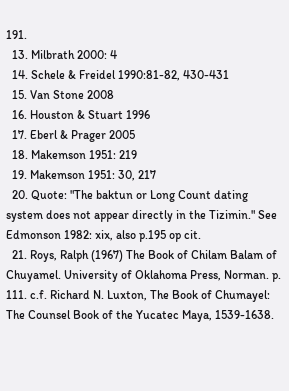191.
  13. Milbrath 2000: 4
  14. Schele & Freidel 1990:81-82, 430-431
  15. Van Stone 2008
  16. Houston & Stuart 1996
  17. Eberl & Prager 2005
  18. Makemson 1951: 219
  19. Makemson 1951: 30, 217
  20. Quote: "The baktun or Long Count dating system does not appear directly in the Tizimin." See Edmonson 1982: xix, also p.195 op cit.
  21. Roys, Ralph (1967) The Book of Chilam Balam of Chuyamel. University of Oklahoma Press, Norman. p. 111. c.f. Richard N. Luxton, The Book of Chumayel: The Counsel Book of the Yucatec Maya, 1539-1638.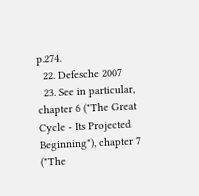p.274.
  22. Defesche 2007
  23. See in particular, chapter 6 ("The Great Cycle - Its Projected Beginning"), chapter 7 ("The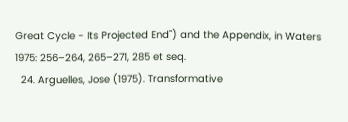Great Cycle - Its Projected End") and the Appendix, in Waters 1975: 256–264, 265–271, 285 et seq.
  24. Arguelles, Jose (1975). Transformative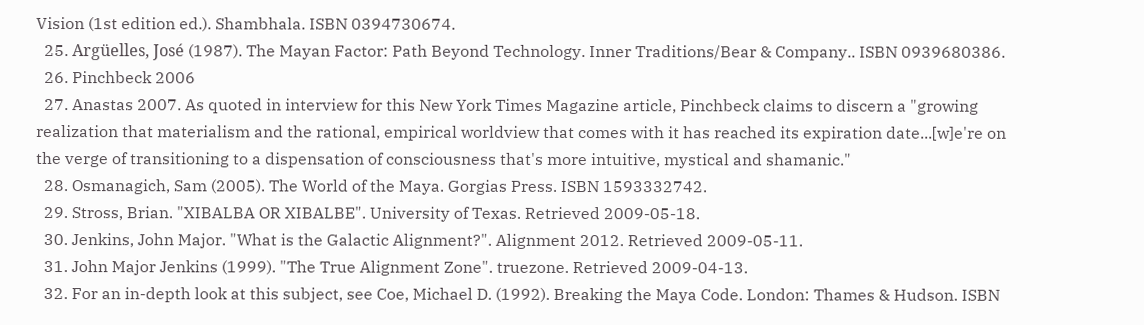Vision (1st edition ed.). Shambhala. ISBN 0394730674.
  25. Argüelles, José (1987). The Mayan Factor: Path Beyond Technology. Inner Traditions/Bear & Company.. ISBN 0939680386.
  26. Pinchbeck 2006
  27. Anastas 2007. As quoted in interview for this New York Times Magazine article, Pinchbeck claims to discern a "growing realization that materialism and the rational, empirical worldview that comes with it has reached its expiration date...[w]e're on the verge of transitioning to a dispensation of consciousness that's more intuitive, mystical and shamanic."
  28. Osmanagich, Sam (2005). The World of the Maya. Gorgias Press. ISBN 1593332742.
  29. Stross, Brian. "XIBALBA OR XIBALBE". University of Texas. Retrieved 2009-05-18.
  30. Jenkins, John Major. "What is the Galactic Alignment?". Alignment 2012. Retrieved 2009-05-11.
  31. John Major Jenkins (1999). "The True Alignment Zone". truezone. Retrieved 2009-04-13.
  32. For an in-depth look at this subject, see Coe, Michael D. (1992). Breaking the Maya Code. London: Thames & Hudson. ISBN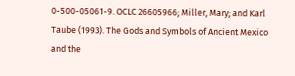0-500-05061-9. OCLC 26605966; Miller, Mary; and Karl Taube (1993). The Gods and Symbols of Ancient Mexico and the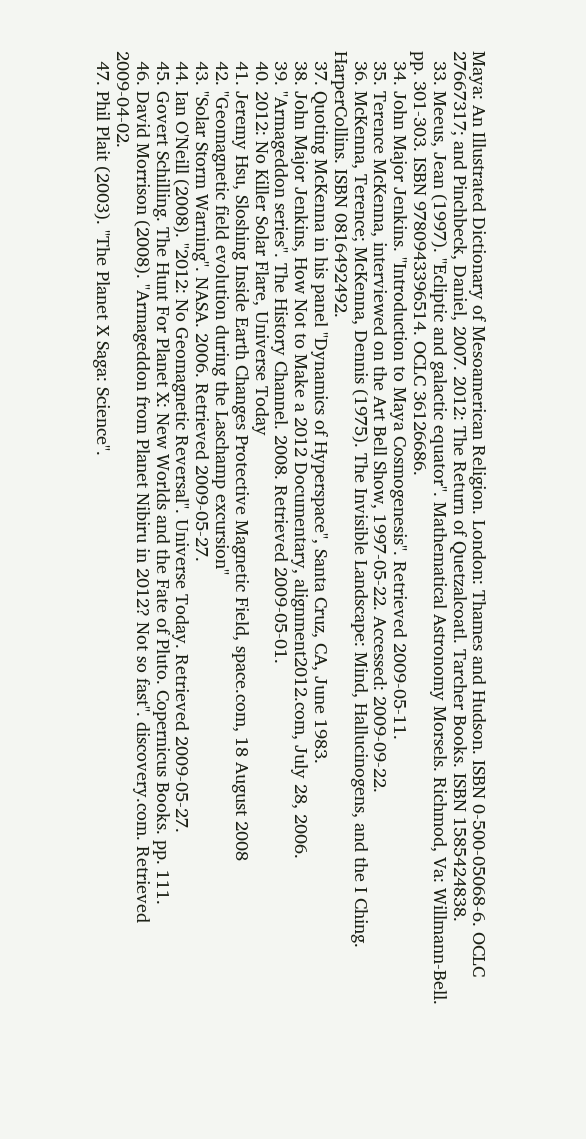Maya: An Illustrated Dictionary of Mesoamerican Religion. London: Thames and Hudson. ISBN 0-500-05068-6. OCLC 27667317; and Pinchbeck, Daniel, 2007. 2012: The Return of Quetzalcoatl. Tarcher Books. ISBN 1585424838.
  33. Meeus, Jean (1997). "Ecliptic and galactic equator". Mathematical Astronomy Morsels. Richmod, Va: Willmann-Bell. pp. 301-303. ISBN 9780943396514. OCLC 36126686.
  34. John Major Jenkins. "Introduction to Maya Cosmogenesis". Retrieved 2009-05-11.
  35. Terence McKenna, interviewed on the Art Bell Show, 1997-05-22. Accessed: 2009-09-22.
  36. McKenna, Terence; McKenna, Dennis (1975). The Invisible Landscape: Mind, Hallucinogens, and the I Ching. HarperCollins. ISBN 0816492492.
  37. Quoting McKenna in his panel "Dynamics of Hyperspace", Santa Cruz, CA, June 1983.
  38. John Major Jenkins, How Not to Make a 2012 Documentary, alignment2012.com, July 28, 2006.
  39. "Armageddon series". The History Channel. 2008. Retrieved 2009-05-01.
  40. 2012: No Killer Solar Flare, Universe Today
  41. Jeremy Hsu, Sloshing Inside Earth Changes Protective Magnetic Field, space.com, 18 August 2008
  42. "Geomagnetic field evolution during the Laschamp excursion"
  43. "Solar Storm Warning". NASA. 2006. Retrieved 2009-05-27.
  44. Ian O'Neill (2008). "2012: No Geomagnetic Reversal". Universe Today. Retrieved 2009-05-27.
  45. Govert Schilling. The Hunt For Planet X: New Worlds and the Fate of Pluto. Copernicus Books. pp. 111.
  46. David Morrison (2008). "Armageddon from Planet Nibiru in 2012? Not so fast". discovery.com. Retrieved 2009-04-02.
  47. Phil Plait (2003). "The Planet X Saga: Science".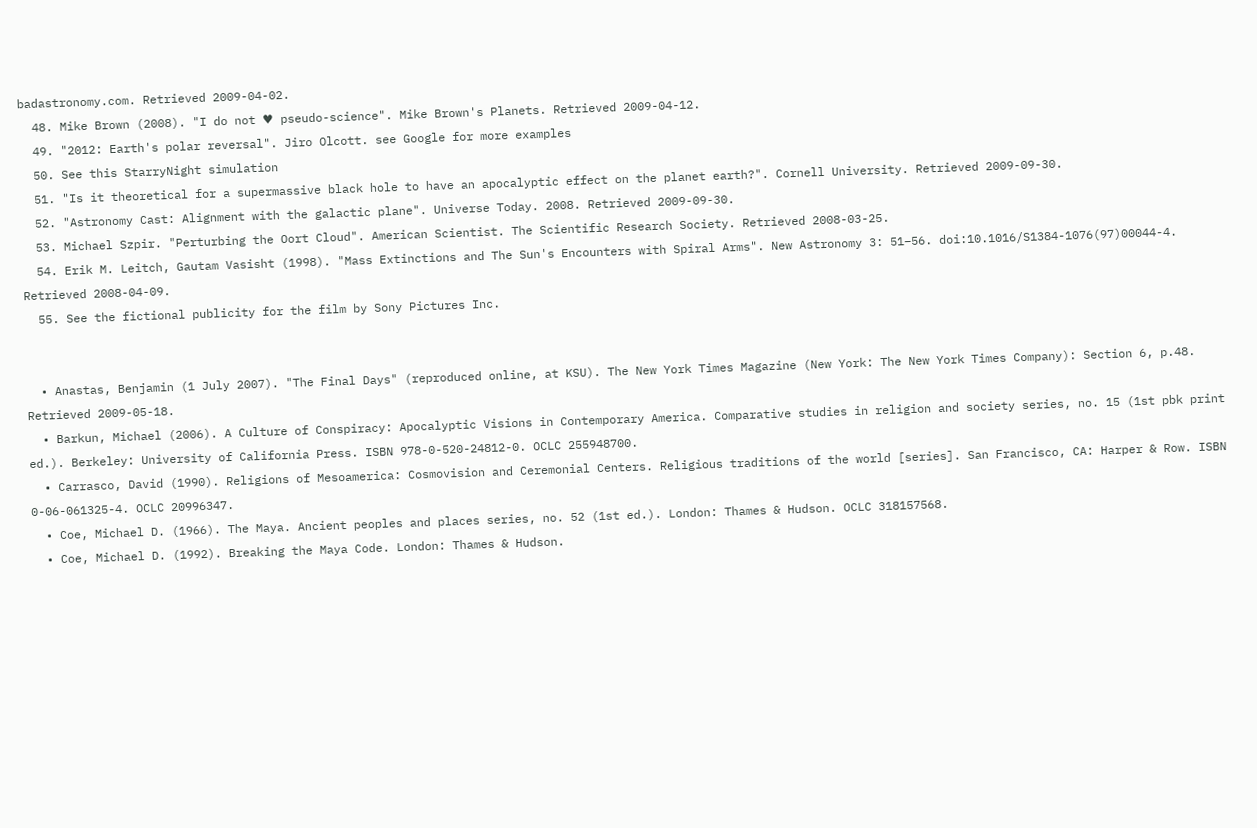badastronomy.com. Retrieved 2009-04-02.
  48. Mike Brown (2008). "I do not ♥ pseudo-science". Mike Brown's Planets. Retrieved 2009-04-12.
  49. "2012: Earth's polar reversal". Jiro Olcott. see Google for more examples
  50. See this StarryNight simulation
  51. "Is it theoretical for a supermassive black hole to have an apocalyptic effect on the planet earth?". Cornell University. Retrieved 2009-09-30.
  52. "Astronomy Cast: Alignment with the galactic plane". Universe Today. 2008. Retrieved 2009-09-30.
  53. Michael Szpir. "Perturbing the Oort Cloud". American Scientist. The Scientific Research Society. Retrieved 2008-03-25.
  54. Erik M. Leitch, Gautam Vasisht (1998). "Mass Extinctions and The Sun's Encounters with Spiral Arms". New Astronomy 3: 51–56. doi:10.1016/S1384-1076(97)00044-4. Retrieved 2008-04-09.
  55. See the fictional publicity for the film by Sony Pictures Inc.


  • Anastas, Benjamin (1 July 2007). "The Final Days" (reproduced online, at KSU). The New York Times Magazine (New York: The New York Times Company): Section 6, p.48. Retrieved 2009-05-18.
  • Barkun, Michael (2006). A Culture of Conspiracy: Apocalyptic Visions in Contemporary America. Comparative studies in religion and society series, no. 15 (1st pbk print ed.). Berkeley: University of California Press. ISBN 978-0-520-24812-0. OCLC 255948700.
  • Carrasco, David (1990). Religions of Mesoamerica: Cosmovision and Ceremonial Centers. Religious traditions of the world [series]. San Francisco, CA: Harper & Row. ISBN 0-06-061325-4. OCLC 20996347.
  • Coe, Michael D. (1966). The Maya. Ancient peoples and places series, no. 52 (1st ed.). London: Thames & Hudson. OCLC 318157568.
  • Coe, Michael D. (1992). Breaking the Maya Code. London: Thames & Hudson.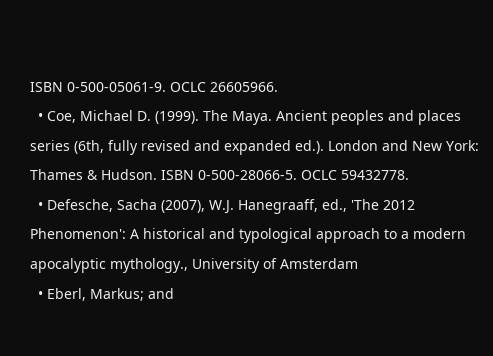ISBN 0-500-05061-9. OCLC 26605966.
  • Coe, Michael D. (1999). The Maya. Ancient peoples and places series (6th, fully revised and expanded ed.). London and New York: Thames & Hudson. ISBN 0-500-28066-5. OCLC 59432778.
  • Defesche, Sacha (2007), W.J. Hanegraaff, ed., 'The 2012 Phenomenon': A historical and typological approach to a modern apocalyptic mythology., University of Amsterdam
  • Eberl, Markus; and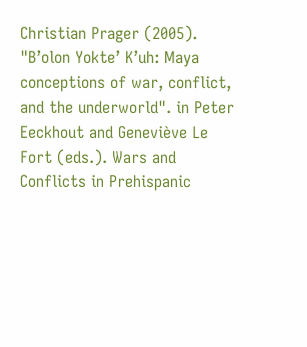Christian Prager (2005). "B’olon Yokte’ K’uh: Maya conceptions of war, conflict, and the underworld". in Peter Eeckhout and Geneviève Le Fort (eds.). Wars and Conflicts in Prehispanic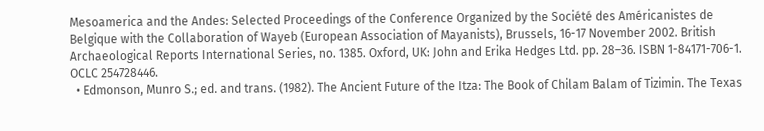Mesoamerica and the Andes: Selected Proceedings of the Conference Organized by the Société des Américanistes de Belgique with the Collaboration of Wayeb (European Association of Mayanists), Brussels, 16-17 November 2002. British Archaeological Reports International Series, no. 1385. Oxford, UK: John and Erika Hedges Ltd. pp. 28–36. ISBN 1-84171-706-1. OCLC 254728446.
  • Edmonson, Munro S.; ed. and trans. (1982). The Ancient Future of the Itza: The Book of Chilam Balam of Tizimin. The Texas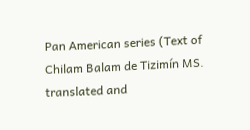Pan American series (Text of Chilam Balam de Tizimín MS. translated and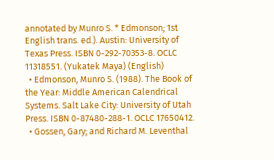annotated by Munro S. * Edmonson; 1st English trans. ed.). Austin: University of Texas Press. ISBN 0-292-70353-8. OCLC 11318551. (Yukatek Maya) (English)
  • Edmonson, Munro S. (1988). The Book of the Year: Middle American Calendrical Systems. Salt Lake City: University of Utah Press. ISBN 0-87480-288-1. OCLC 17650412.
  • Gossen, Gary; and Richard M. Leventhal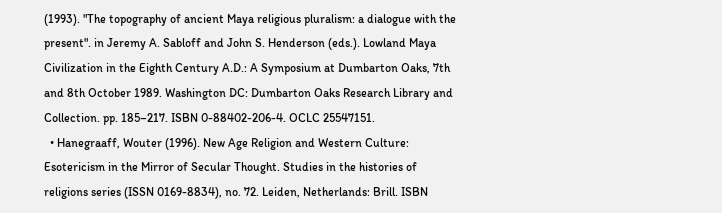(1993). "The topography of ancient Maya religious pluralism: a dialogue with the present". in Jeremy A. Sabloff and John S. Henderson (eds.). Lowland Maya Civilization in the Eighth Century A.D.: A Symposium at Dumbarton Oaks, 7th and 8th October 1989. Washington DC: Dumbarton Oaks Research Library and Collection. pp. 185–217. ISBN 0-88402-206-4. OCLC 25547151.
  • Hanegraaff, Wouter (1996). New Age Religion and Western Culture: Esotericism in the Mirror of Secular Thought. Studies in the histories of religions series (ISSN 0169-8834), no. 72. Leiden, Netherlands: Brill. ISBN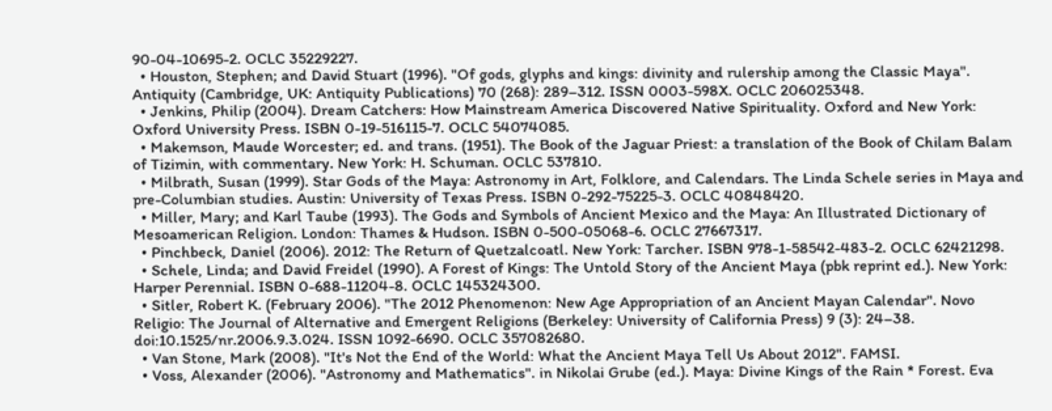90-04-10695-2. OCLC 35229227.
  • Houston, Stephen; and David Stuart (1996). "Of gods, glyphs and kings: divinity and rulership among the Classic Maya". Antiquity (Cambridge, UK: Antiquity Publications) 70 (268): 289–312. ISSN 0003-598X. OCLC 206025348.
  • Jenkins, Philip (2004). Dream Catchers: How Mainstream America Discovered Native Spirituality. Oxford and New York: Oxford University Press. ISBN 0-19-516115-7. OCLC 54074085.
  • Makemson, Maude Worcester; ed. and trans. (1951). The Book of the Jaguar Priest: a translation of the Book of Chilam Balam of Tizimin, with commentary. New York: H. Schuman. OCLC 537810.
  • Milbrath, Susan (1999). Star Gods of the Maya: Astronomy in Art, Folklore, and Calendars. The Linda Schele series in Maya and pre-Columbian studies. Austin: University of Texas Press. ISBN 0-292-75225-3. OCLC 40848420.
  • Miller, Mary; and Karl Taube (1993). The Gods and Symbols of Ancient Mexico and the Maya: An Illustrated Dictionary of Mesoamerican Religion. London: Thames & Hudson. ISBN 0-500-05068-6. OCLC 27667317.
  • Pinchbeck, Daniel (2006). 2012: The Return of Quetzalcoatl. New York: Tarcher. ISBN 978-1-58542-483-2. OCLC 62421298.
  • Schele, Linda; and David Freidel (1990). A Forest of Kings: The Untold Story of the Ancient Maya (pbk reprint ed.). New York: Harper Perennial. ISBN 0-688-11204-8. OCLC 145324300.
  • Sitler, Robert K. (February 2006). "The 2012 Phenomenon: New Age Appropriation of an Ancient Mayan Calendar". Novo Religio: The Journal of Alternative and Emergent Religions (Berkeley: University of California Press) 9 (3): 24–38. doi:10.1525/nr.2006.9.3.024. ISSN 1092-6690. OCLC 357082680.
  • Van Stone, Mark (2008). "It's Not the End of the World: What the Ancient Maya Tell Us About 2012". FAMSI.
  • Voss, Alexander (2006). "Astronomy and Mathematics". in Nikolai Grube (ed.). Maya: Divine Kings of the Rain * Forest. Eva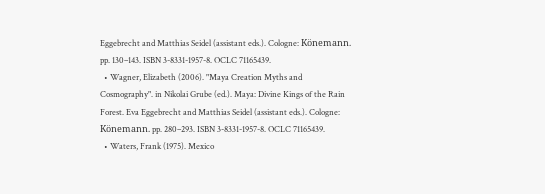Eggebrecht and Matthias Seidel (assistant eds.). Cologne: Könemann. pp. 130–143. ISBN 3-8331-1957-8. OCLC 71165439.
  • Wagner, Elizabeth (2006). "Maya Creation Myths and Cosmography". in Nikolai Grube (ed.). Maya: Divine Kings of the Rain Forest. Eva Eggebrecht and Matthias Seidel (assistant eds.). Cologne: Könemann. pp. 280–293. ISBN 3-8331-1957-8. OCLC 71165439.
  • Waters, Frank (1975). Mexico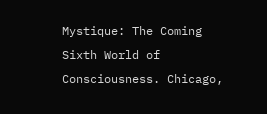Mystique: The Coming Sixth World of Consciousness. Chicago,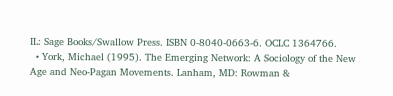IL: Sage Books/Swallow Press. ISBN 0-8040-0663-6. OCLC 1364766.
  • York, Michael (1995). The Emerging Network: A Sociology of the New Age and Neo-Pagan Movements. Lanham, MD: Rowman &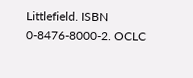Littlefield. ISBN 0-8476-8000-2. OCLC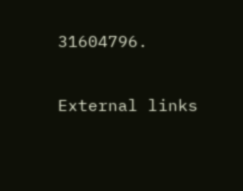31604796.

External links